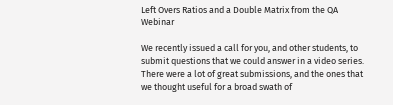Left Overs Ratios and a Double Matrix from the QA Webinar

We recently issued a call for you, and other students, to submit questions that we could answer in a video series. There were a lot of great submissions, and the ones that we thought useful for a broad swath of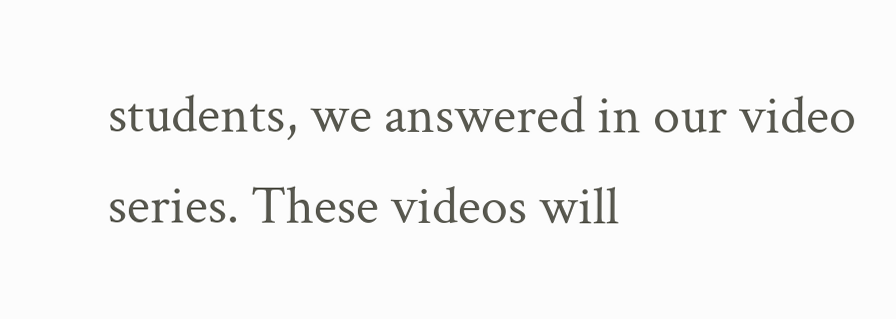students, we answered in our video series. These videos will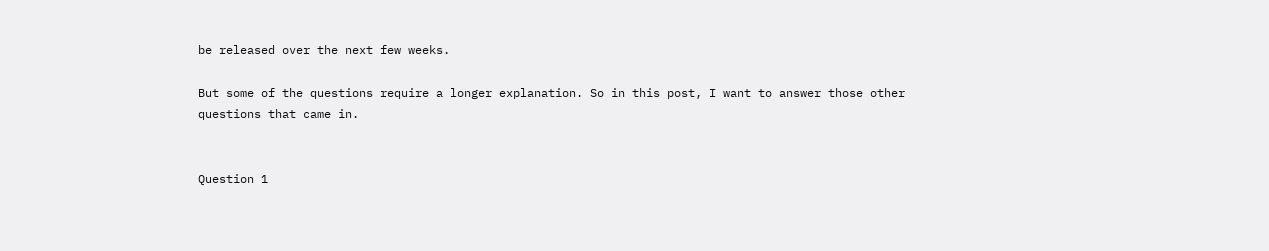be released over the next few weeks.

But some of the questions require a longer explanation. So in this post, I want to answer those other questions that came in.


Question 1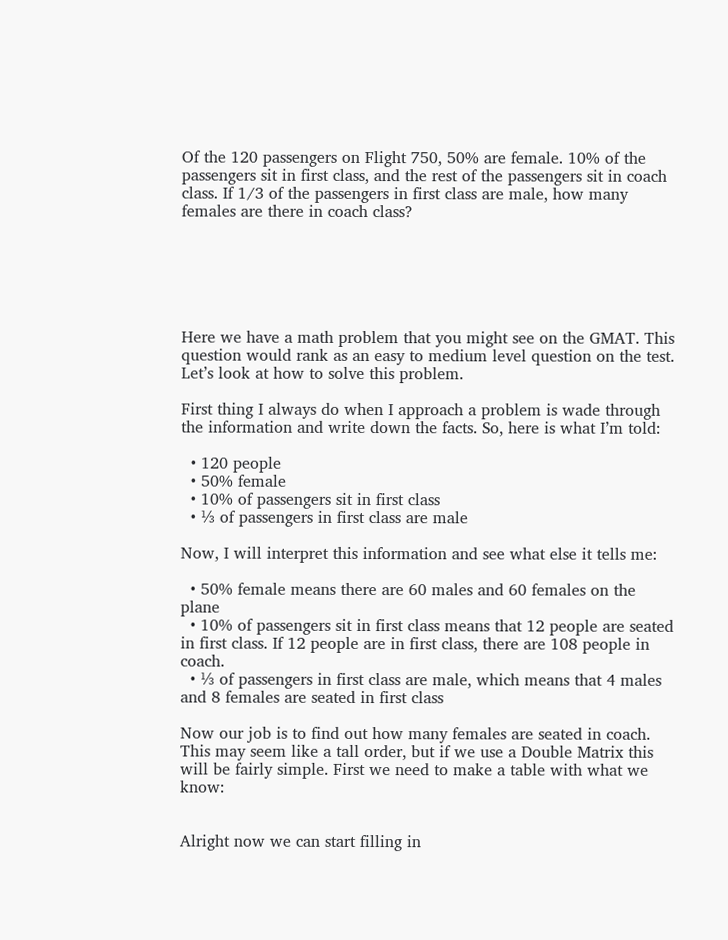Of the 120 passengers on Flight 750, 50% are female. 10% of the passengers sit in first class, and the rest of the passengers sit in coach class. If 1/3 of the passengers in first class are male, how many females are there in coach class?






Here we have a math problem that you might see on the GMAT. This question would rank as an easy to medium level question on the test. Let’s look at how to solve this problem.

First thing I always do when I approach a problem is wade through the information and write down the facts. So, here is what I’m told:

  • 120 people
  • 50% female
  • 10% of passengers sit in first class
  • ⅓ of passengers in first class are male

Now, I will interpret this information and see what else it tells me:

  • 50% female means there are 60 males and 60 females on the plane
  • 10% of passengers sit in first class means that 12 people are seated in first class. If 12 people are in first class, there are 108 people in coach.
  • ⅓ of passengers in first class are male, which means that 4 males and 8 females are seated in first class

Now our job is to find out how many females are seated in coach. This may seem like a tall order, but if we use a Double Matrix this will be fairly simple. First we need to make a table with what we know:


Alright now we can start filling in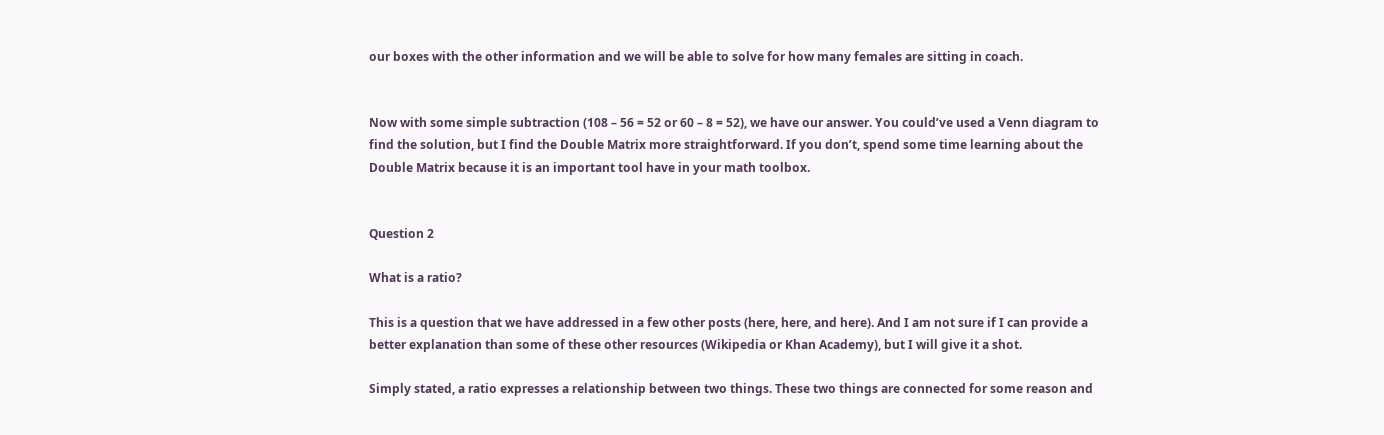our boxes with the other information and we will be able to solve for how many females are sitting in coach.


Now with some simple subtraction (108 – 56 = 52 or 60 – 8 = 52), we have our answer. You could’ve used a Venn diagram to find the solution, but I find the Double Matrix more straightforward. If you don’t, spend some time learning about the Double Matrix because it is an important tool have in your math toolbox.


Question 2

What is a ratio?

This is a question that we have addressed in a few other posts (here, here, and here). And I am not sure if I can provide a better explanation than some of these other resources (Wikipedia or Khan Academy), but I will give it a shot.

Simply stated, a ratio expresses a relationship between two things. These two things are connected for some reason and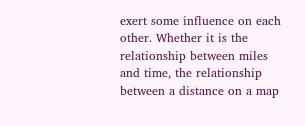exert some influence on each other. Whether it is the relationship between miles and time, the relationship between a distance on a map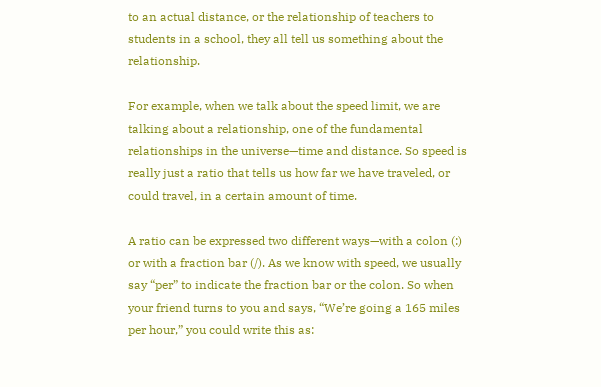to an actual distance, or the relationship of teachers to students in a school, they all tell us something about the relationship.

For example, when we talk about the speed limit, we are talking about a relationship, one of the fundamental relationships in the universe—time and distance. So speed is really just a ratio that tells us how far we have traveled, or could travel, in a certain amount of time.

A ratio can be expressed two different ways—with a colon (:) or with a fraction bar (/). As we know with speed, we usually say “per” to indicate the fraction bar or the colon. So when your friend turns to you and says, “We’re going a 165 miles per hour,” you could write this as: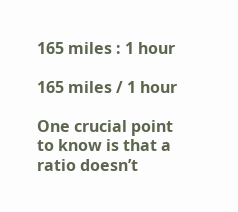165 miles : 1 hour

165 miles / 1 hour

One crucial point to know is that a ratio doesn’t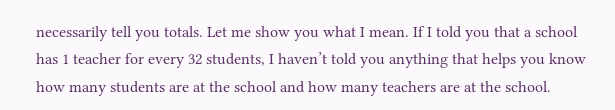necessarily tell you totals. Let me show you what I mean. If I told you that a school has 1 teacher for every 32 students, I haven’t told you anything that helps you know how many students are at the school and how many teachers are at the school.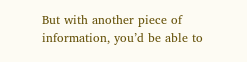But with another piece of information, you’d be able to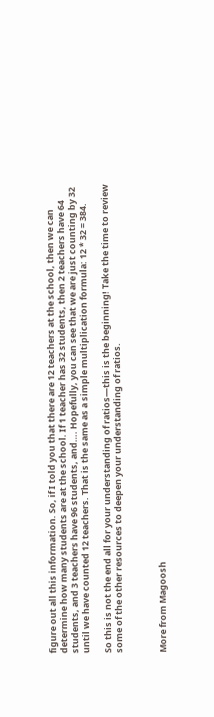figure out all this information. So, if I told you that there are 12 teachers at the school, then we can determine how many students are at the school. If 1 teacher has 32 students, then 2 teachers have 64 students, and 3 teachers have 96 students, and…. Hopefully, you can see that we are just counting by 32 until we have counted 12 teachers. That is the same as a simple multiplication formula: 12 * 32 = 384.

So this is not the end all for your understanding of ratios—this is the beginning! Take the time to review some of the other resources to deepen your understanding of ratios.



More from Magoosh